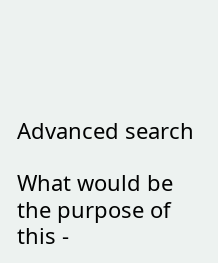Advanced search

What would be the purpose of this -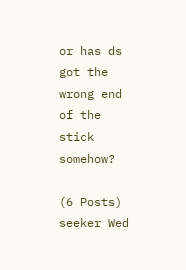or has ds got the wrong end of the stick somehow?

(6 Posts)
seeker Wed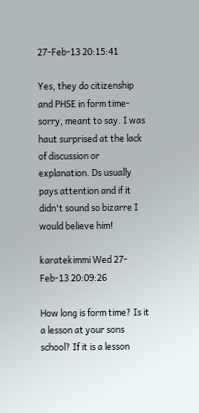27-Feb-13 20:15:41

Yes, they do citizenship and PHSE in form time- sorry, meant to say. I was haut surprised at the lack of discussion or explanation. Ds usually pays attention and if it didn't sound so bizarre I would believe him!

karatekimmi Wed 27-Feb-13 20:09:26

How long is form time? Is it a lesson at your sons school? If it is a lesson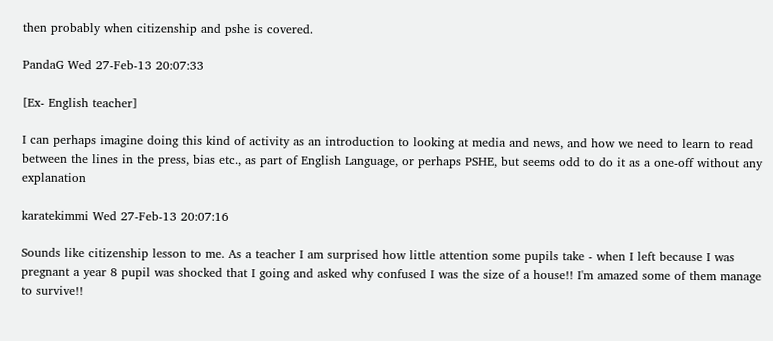then probably when citizenship and pshe is covered.

PandaG Wed 27-Feb-13 20:07:33

[Ex- English teacher]

I can perhaps imagine doing this kind of activity as an introduction to looking at media and news, and how we need to learn to read between the lines in the press, bias etc., as part of English Language, or perhaps PSHE, but seems odd to do it as a one-off without any explanation

karatekimmi Wed 27-Feb-13 20:07:16

Sounds like citizenship lesson to me. As a teacher I am surprised how little attention some pupils take - when I left because I was pregnant a year 8 pupil was shocked that I going and asked why confused I was the size of a house!! I'm amazed some of them manage to survive!!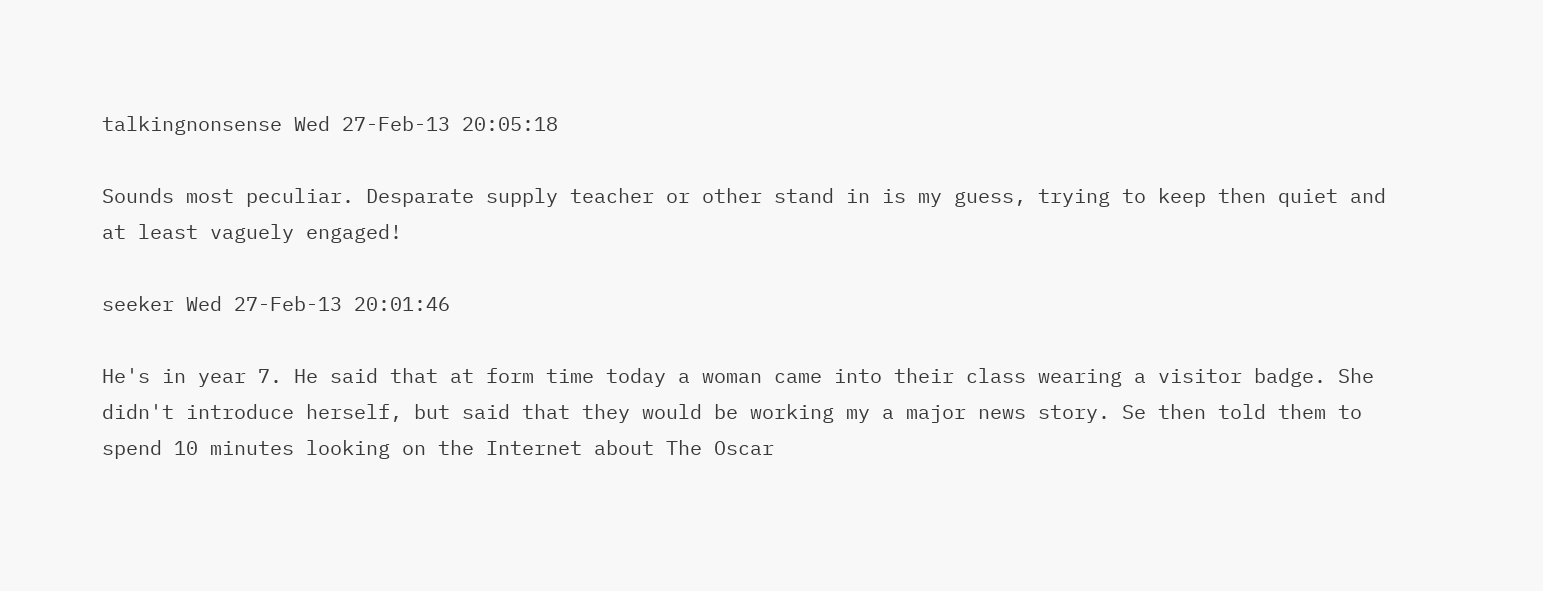talkingnonsense Wed 27-Feb-13 20:05:18

Sounds most peculiar. Desparate supply teacher or other stand in is my guess, trying to keep then quiet and at least vaguely engaged!

seeker Wed 27-Feb-13 20:01:46

He's in year 7. He said that at form time today a woman came into their class wearing a visitor badge. She didn't introduce herself, but said that they would be working my a major news story. Se then told them to spend 10 minutes looking on the Internet about The Oscar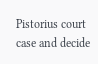Pistorius court case and decide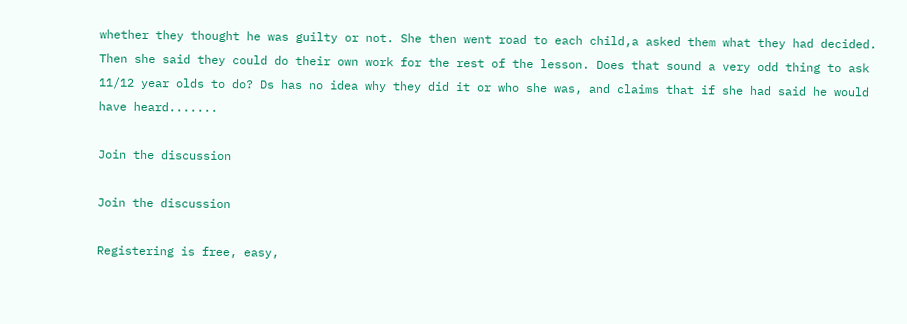whether they thought he was guilty or not. She then went road to each child,a asked them what they had decided. Then she said they could do their own work for the rest of the lesson. Does that sound a very odd thing to ask 11/12 year olds to do? Ds has no idea why they did it or who she was, and claims that if she had said he would have heard.......

Join the discussion

Join the discussion

Registering is free, easy,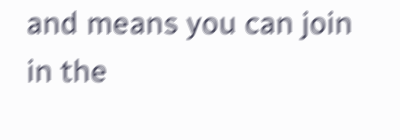and means you can join in the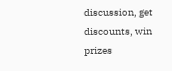discussion, get discounts, win prizes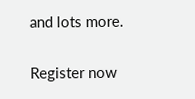and lots more.

Register now